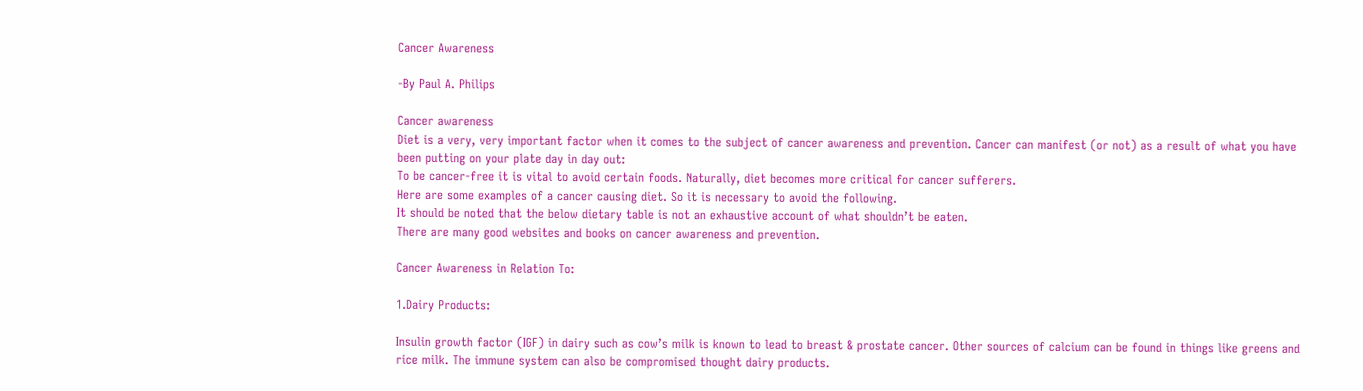Cancer Awareness

-By Paul A. Philips

Cancer awareness
Diet is a very, very important factor when it comes to the subject of cancer awareness and prevention. Cancer can manifest (or not) as a result of what you have been putting on your plate day in day out:
To be cancer-free it is vital to avoid certain foods. Naturally, diet becomes more critical for cancer sufferers.
Here are some examples of a cancer causing diet. So it is necessary to avoid the following.
It should be noted that the below dietary table is not an exhaustive account of what shouldn’t be eaten.
There are many good websites and books on cancer awareness and prevention.

Cancer Awareness in Relation To:

1.Dairy Products:

Insulin growth factor (IGF) in dairy such as cow’s milk is known to lead to breast & prostate cancer. Other sources of calcium can be found in things like greens and rice milk. The immune system can also be compromised thought dairy products.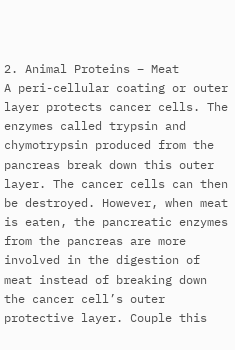2. Animal Proteins – Meat
A peri-cellular coating or outer layer protects cancer cells. The enzymes called trypsin and chymotrypsin produced from the pancreas break down this outer layer. The cancer cells can then be destroyed. However, when meat is eaten, the pancreatic enzymes from the pancreas are more involved in the digestion of meat instead of breaking down the cancer cell’s outer protective layer. Couple this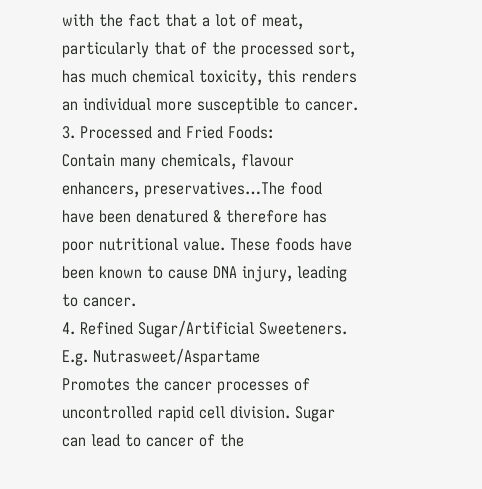with the fact that a lot of meat, particularly that of the processed sort, has much chemical toxicity, this renders an individual more susceptible to cancer.
3. Processed and Fried Foods:
Contain many chemicals, flavour enhancers, preservatives…The food have been denatured & therefore has poor nutritional value. These foods have been known to cause DNA injury, leading to cancer.
4. Refined Sugar/Artificial Sweeteners. E.g. Nutrasweet/Aspartame
Promotes the cancer processes of uncontrolled rapid cell division. Sugar can lead to cancer of the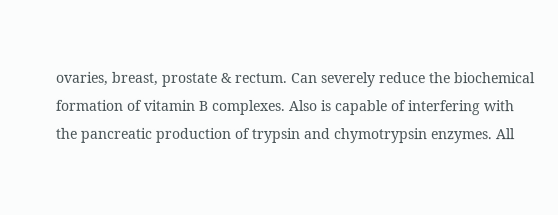ovaries, breast, prostate & rectum. Can severely reduce the biochemical formation of vitamin B complexes. Also is capable of interfering with the pancreatic production of trypsin and chymotrypsin enzymes. All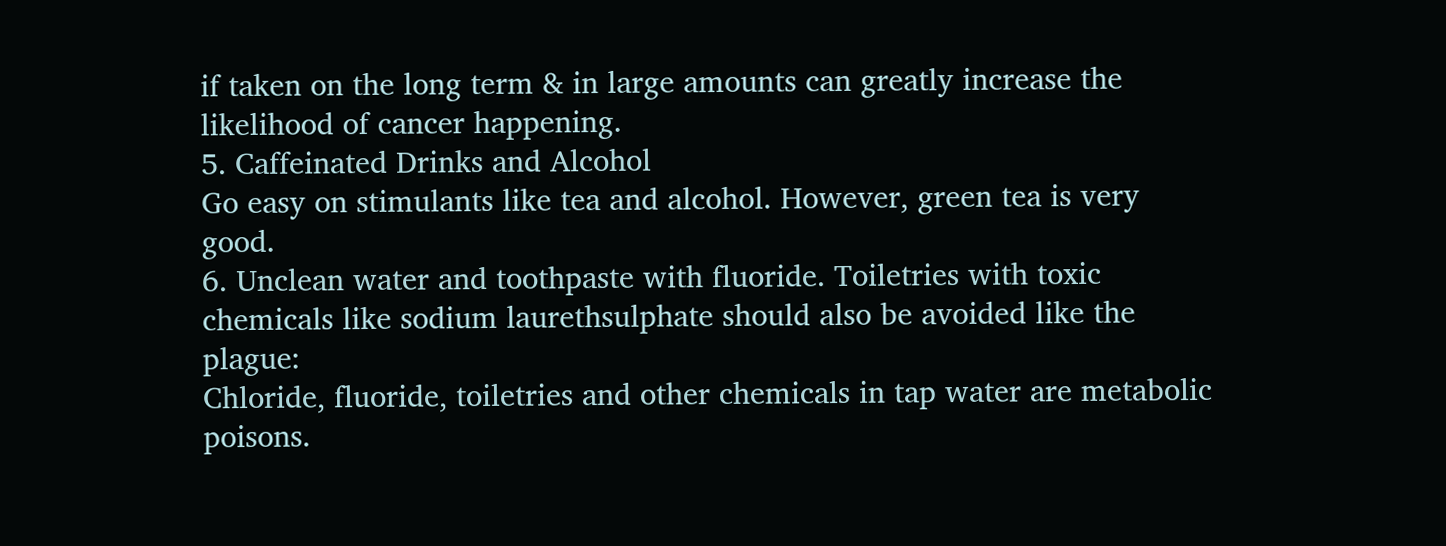if taken on the long term & in large amounts can greatly increase the likelihood of cancer happening.
5. Caffeinated Drinks and Alcohol
Go easy on stimulants like tea and alcohol. However, green tea is very good.
6. Unclean water and toothpaste with fluoride. Toiletries with toxic chemicals like sodium laurethsulphate should also be avoided like the plague:
Chloride, fluoride, toiletries and other chemicals in tap water are metabolic poisons.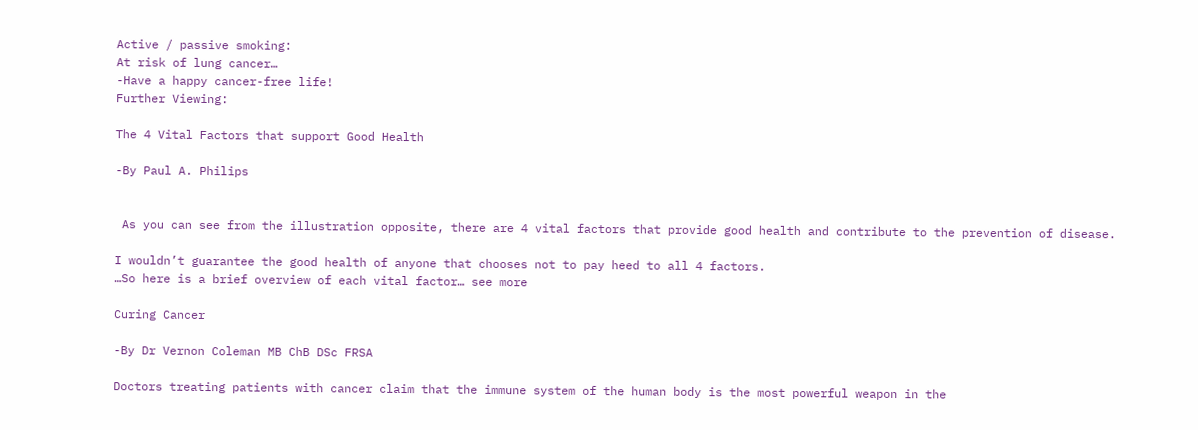Active / passive smoking:
At risk of lung cancer…
-Have a happy cancer-free life!
Further Viewing:

The 4 Vital Factors that support Good Health

-By Paul A. Philips


 As you can see from the illustration opposite, there are 4 vital factors that provide good health and contribute to the prevention of disease.

I wouldn’t guarantee the good health of anyone that chooses not to pay heed to all 4 factors.
…So here is a brief overview of each vital factor… see more

Curing Cancer

-By Dr Vernon Coleman MB ChB DSc FRSA

Doctors treating patients with cancer claim that the immune system of the human body is the most powerful weapon in the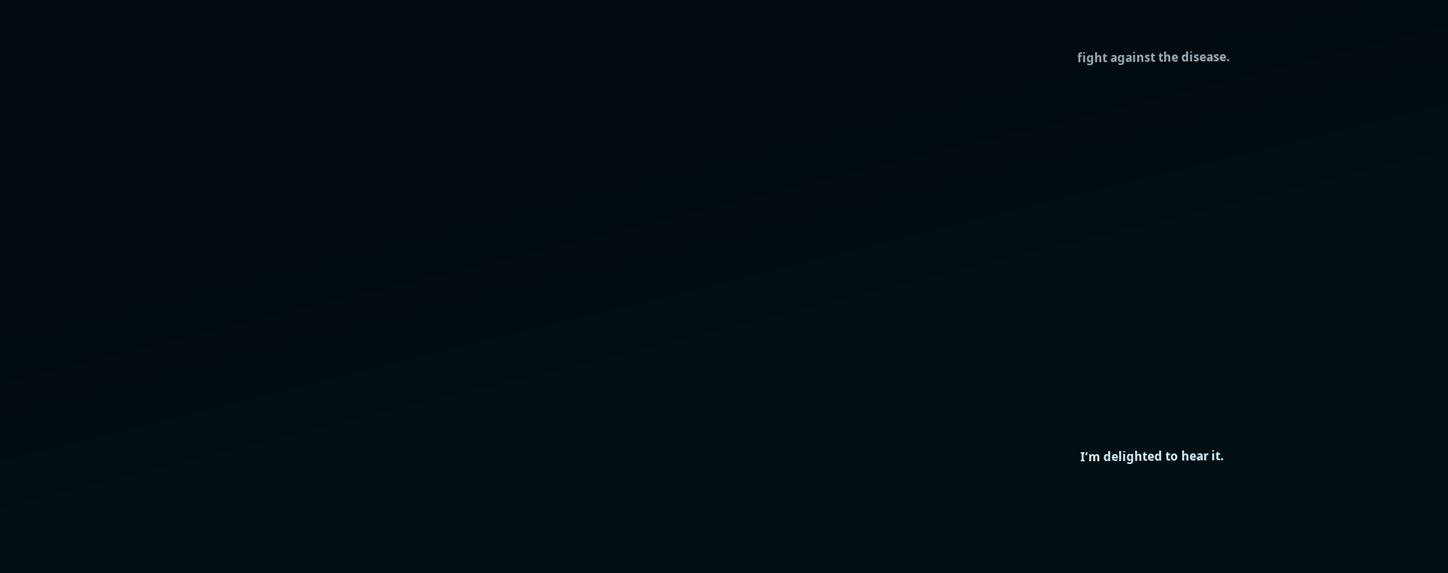fight against the disease.


















I’m delighted to hear it.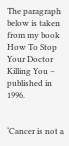The paragraph below is taken from my book How To Stop Your Doctor Killing You – published in 1996.


‘Cancer is not a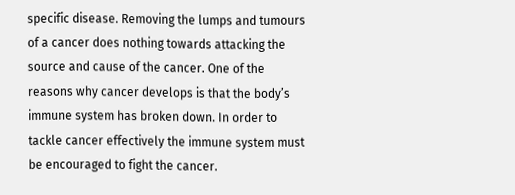specific disease. Removing the lumps and tumours of a cancer does nothing towards attacking the source and cause of the cancer. One of the reasons why cancer develops is that the body’s immune system has broken down. In order to tackle cancer effectively the immune system must be encouraged to fight the cancer.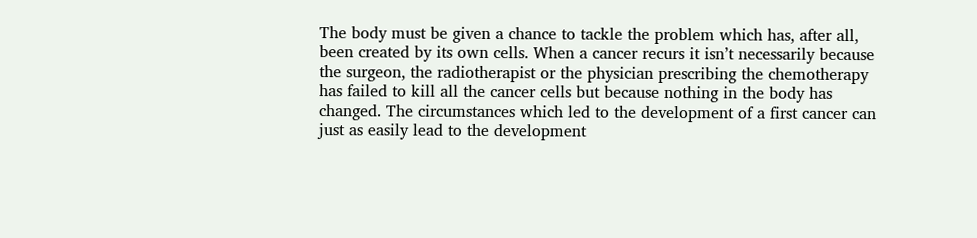The body must be given a chance to tackle the problem which has, after all, been created by its own cells. When a cancer recurs it isn’t necessarily because the surgeon, the radiotherapist or the physician prescribing the chemotherapy has failed to kill all the cancer cells but because nothing in the body has changed. The circumstances which led to the development of a first cancer can just as easily lead to the development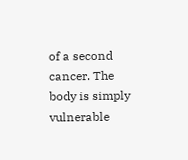of a second cancer. The body is simply vulnerable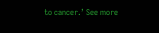to cancer.’ See more